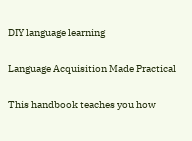DIY language learning

Language Acquisition Made Practical

This handbook teaches you how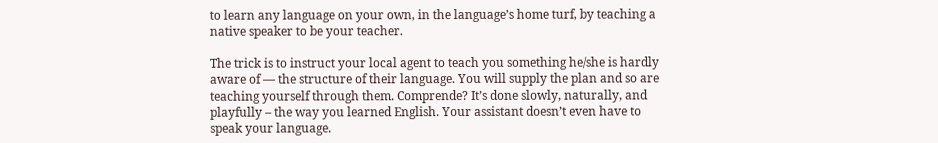to learn any language on your own, in the language’s home turf, by teaching a native speaker to be your teacher.

The trick is to instruct your local agent to teach you something he/she is hardly aware of — the structure of their language. You will supply the plan and so are teaching yourself through them. Comprende? It’s done slowly, naturally, and playfully – the way you learned English. Your assistant doesn’t even have to speak your language.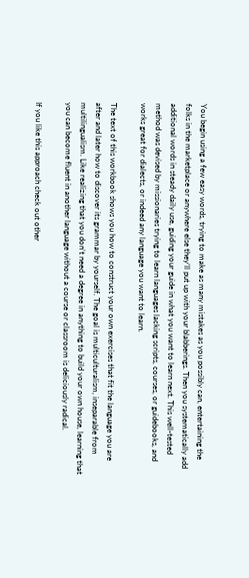You begin using a few easy words, trying to make as many mistakes as you possibly can, entertaining the folks in the marketplace or anywhere else they’ll put up with your blabberings. Then you systematically add additional words in steady daily use, guiding your guide in what you want to learn next. This well-tested method was devised by missionaries trying to learn languages lacking scripts, courses, or guidebooks, and works great for dialects, or indeed any language you want to learn.

The text of this workbook shows you how to construct your own exercises that fit the language you are after and later how to discover its grammar by yourself. The goal is multiculturalism, inseparable from multilingualism. Like realizing that you don’t need a degree in anything to build your own house, learning that you can become fluent in another language without a course or classroom is deliciously radical.

If you like this approach check out other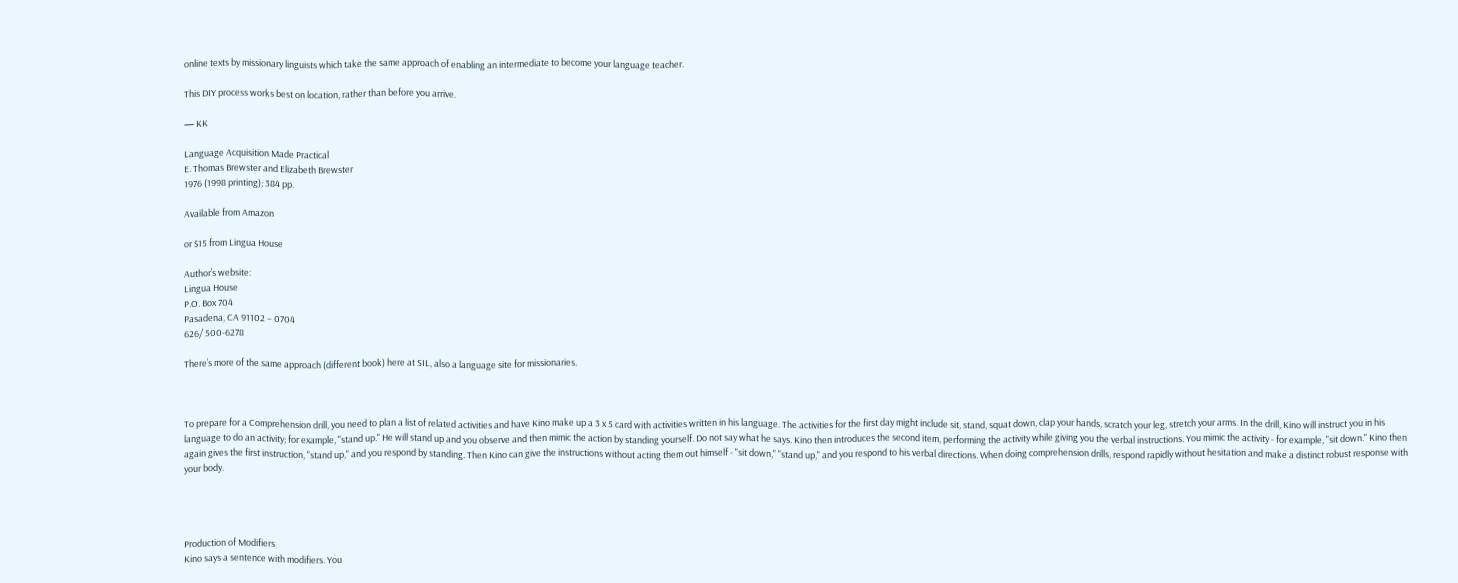online texts by missionary linguists which take the same approach of enabling an intermediate to become your language teacher.

This DIY process works best on location, rather than before you arrive.

— KK

Language Acquisition Made Practical
E. Thomas Brewster and Elizabeth Brewster
1976 (1998 printing); 384 pp.

Available from Amazon

or $15 from Lingua House

Author’s website:
Lingua House
P.O. Box 704
Pasadena, CA 91102 – 0704
626/ 500-6278

There’s more of the same approach (different book) here at SIL, also a language site for missionaries.



To prepare for a Comprehension drill, you need to plan a list of related activities and have Kino make up a 3 x 5 card with activities written in his language. The activities for the first day might include sit, stand, squat down, clap your hands, scratch your leg, stretch your arms. In the drill, Kino will instruct you in his language to do an activity; for example, "stand up." He will stand up and you observe and then mimic the action by standing yourself. Do not say what he says. Kino then introduces the second item, performing the activity while giving you the verbal instructions. You mimic the activity - for example, "sit down." Kino then again gives the first instruction, "stand up," and you respond by standing. Then Kino can give the instructions without acting them out himself - "sit down," "stand up," and you respond to his verbal directions. When doing comprehension drills, respond rapidly without hesitation and make a distinct robust response with your body.




Production of Modifiers
Kino says a sentence with modifiers. You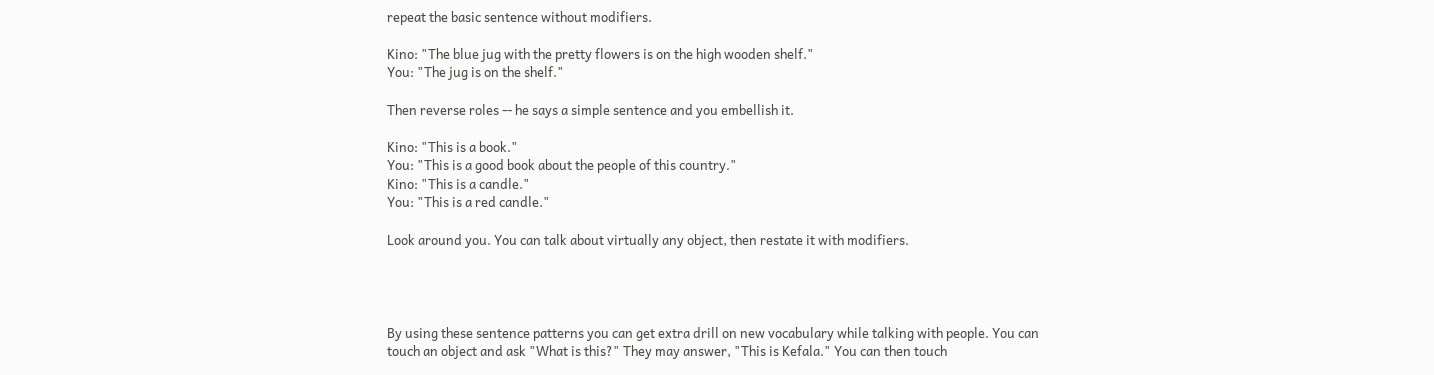repeat the basic sentence without modifiers.

Kino: "The blue jug with the pretty flowers is on the high wooden shelf."
You: "The jug is on the shelf."

Then reverse roles -- he says a simple sentence and you embellish it.

Kino: "This is a book."
You: "This is a good book about the people of this country."
Kino: "This is a candle."
You: "This is a red candle."

Look around you. You can talk about virtually any object, then restate it with modifiers.




By using these sentence patterns you can get extra drill on new vocabulary while talking with people. You can touch an object and ask "What is this?" They may answer, "This is Kefala." You can then touch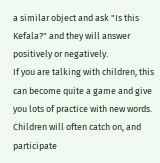a similar object and ask "Is this Kefala?" and they will answer positively or negatively.
If you are talking with children, this can become quite a game and give you lots of practice with new words. Children will often catch on, and participate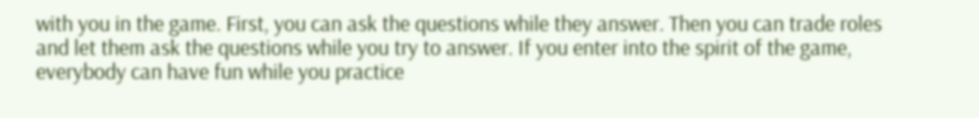with you in the game. First, you can ask the questions while they answer. Then you can trade roles and let them ask the questions while you try to answer. If you enter into the spirit of the game, everybody can have fun while you practice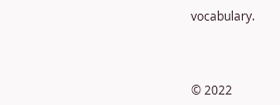vocabulary.



© 2022